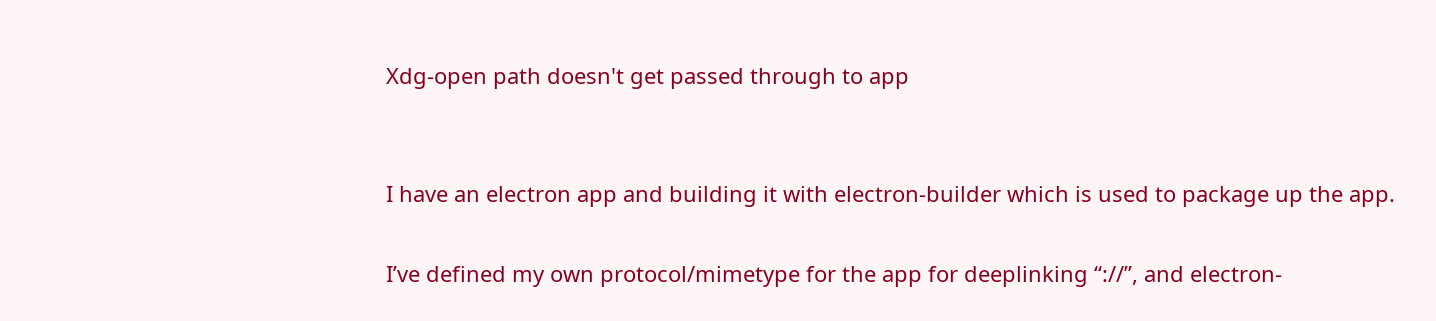Xdg-open path doesn't get passed through to app


I have an electron app and building it with electron-builder which is used to package up the app.

I’ve defined my own protocol/mimetype for the app for deeplinking “://”, and electron-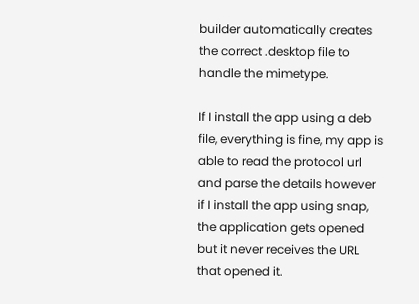builder automatically creates the correct .desktop file to handle the mimetype.

If I install the app using a deb file, everything is fine, my app is able to read the protocol url and parse the details however if I install the app using snap, the application gets opened but it never receives the URL that opened it.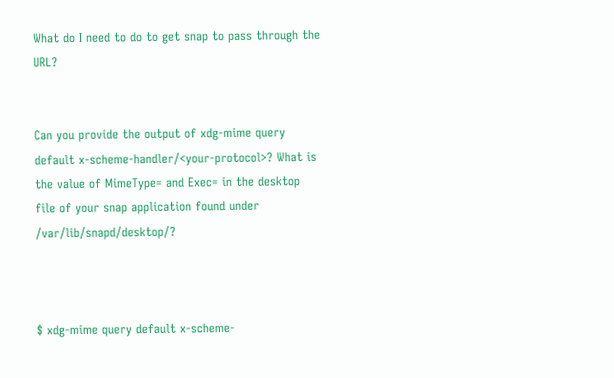What do I need to do to get snap to pass through the URL?


Can you provide the output of xdg-mime query default x-scheme-handler/<your-protocol>? What is the value of MimeType= and Exec= in the desktop file of your snap application found under /var/lib/snapd/desktop/?



$ xdg-mime query default x-scheme-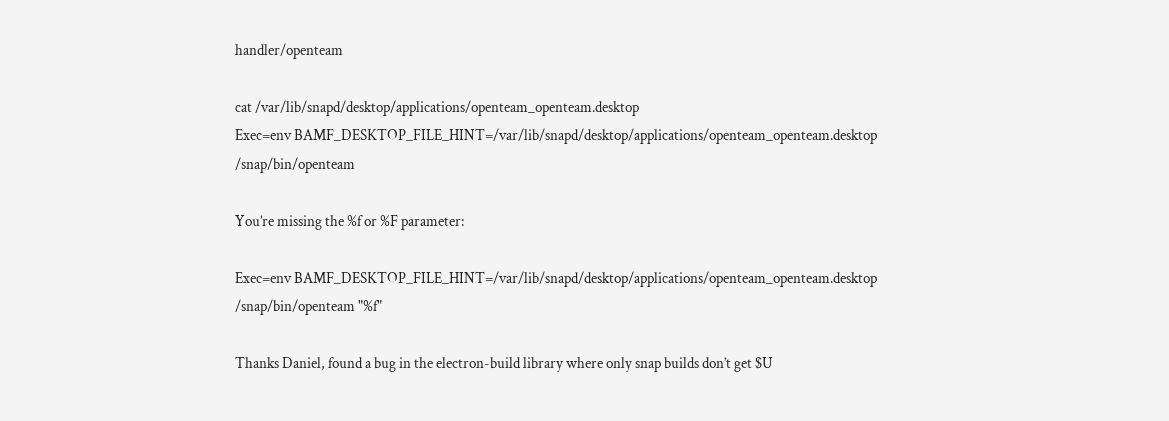handler/openteam

cat /var/lib/snapd/desktop/applications/openteam_openteam.desktop
Exec=env BAMF_DESKTOP_FILE_HINT=/var/lib/snapd/desktop/applications/openteam_openteam.desktop /snap/bin/openteam

You’re missing the %f or %F parameter:

Exec=env BAMF_DESKTOP_FILE_HINT=/var/lib/snapd/desktop/applications/openteam_openteam.desktop /snap/bin/openteam "%f"

Thanks Daniel, found a bug in the electron-build library where only snap builds don’t get $U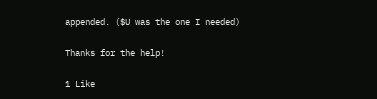appended. ($U was the one I needed)

Thanks for the help!

1 Like